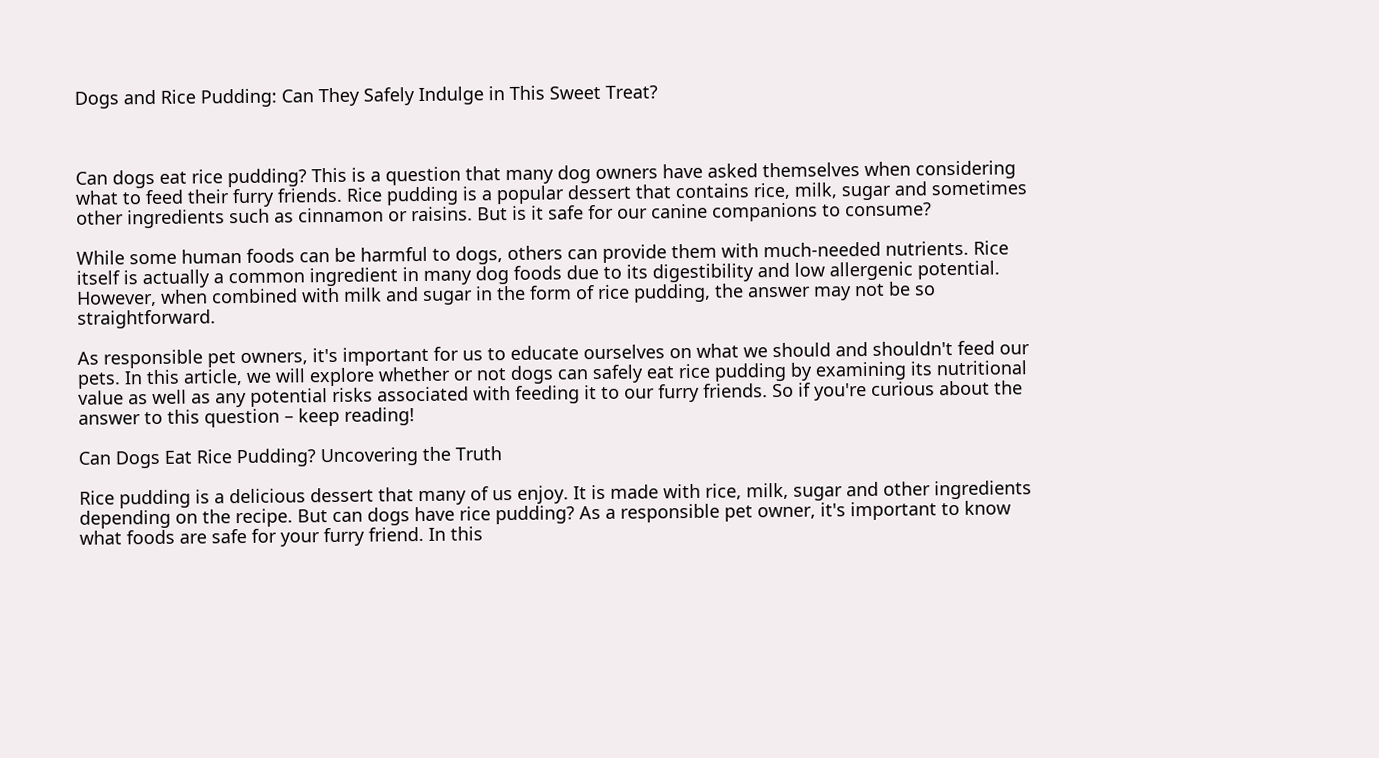Dogs and Rice Pudding: Can They Safely Indulge in This Sweet Treat?



Can dogs eat rice pudding? This is a question that many dog owners have asked themselves when considering what to feed their furry friends. Rice pudding is a popular dessert that contains rice, milk, sugar and sometimes other ingredients such as cinnamon or raisins. But is it safe for our canine companions to consume?

While some human foods can be harmful to dogs, others can provide them with much-needed nutrients. Rice itself is actually a common ingredient in many dog foods due to its digestibility and low allergenic potential. However, when combined with milk and sugar in the form of rice pudding, the answer may not be so straightforward.

As responsible pet owners, it's important for us to educate ourselves on what we should and shouldn't feed our pets. In this article, we will explore whether or not dogs can safely eat rice pudding by examining its nutritional value as well as any potential risks associated with feeding it to our furry friends. So if you're curious about the answer to this question – keep reading!

Can Dogs Eat Rice Pudding? Uncovering the Truth

Rice pudding is a delicious dessert that many of us enjoy. It is made with rice, milk, sugar and other ingredients depending on the recipe. But can dogs have rice pudding? As a responsible pet owner, it's important to know what foods are safe for your furry friend. In this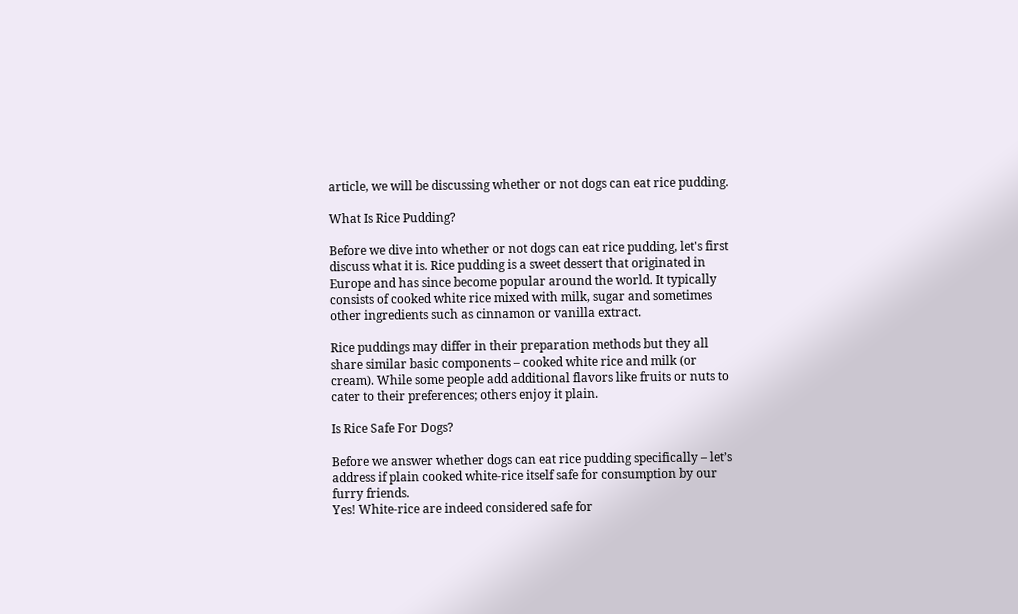article, we will be discussing whether or not dogs can eat rice pudding.

What Is Rice Pudding?

Before we dive into whether or not dogs can eat rice pudding, let's first discuss what it is. Rice pudding is a sweet dessert that originated in Europe and has since become popular around the world. It typically consists of cooked white rice mixed with milk, sugar and sometimes other ingredients such as cinnamon or vanilla extract.

Rice puddings may differ in their preparation methods but they all share similar basic components – cooked white rice and milk (or cream). While some people add additional flavors like fruits or nuts to cater to their preferences; others enjoy it plain.

Is Rice Safe For Dogs?

Before we answer whether dogs can eat rice pudding specifically – let’s address if plain cooked white-rice itself safe for consumption by our furry friends.
Yes! White-rice are indeed considered safe for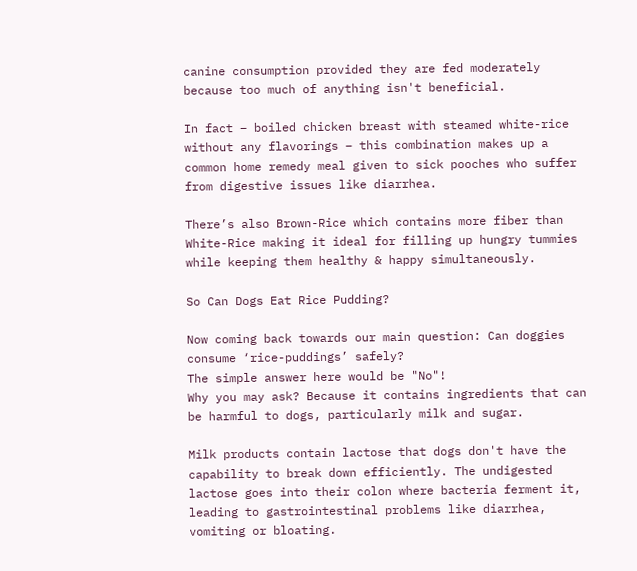canine consumption provided they are fed moderately because too much of anything isn't beneficial.

In fact – boiled chicken breast with steamed white-rice without any flavorings – this combination makes up a common home remedy meal given to sick pooches who suffer from digestive issues like diarrhea.

There’s also Brown-Rice which contains more fiber than White-Rice making it ideal for filling up hungry tummies while keeping them healthy & happy simultaneously.

So Can Dogs Eat Rice Pudding?

Now coming back towards our main question: Can doggies consume ‘rice-puddings’ safely?
The simple answer here would be "No"!
Why you may ask? Because it contains ingredients that can be harmful to dogs, particularly milk and sugar.

Milk products contain lactose that dogs don't have the capability to break down efficiently. The undigested lactose goes into their colon where bacteria ferment it, leading to gastrointestinal problems like diarrhea, vomiting or bloating.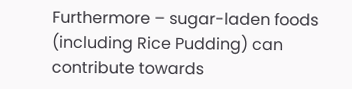Furthermore – sugar-laden foods (including Rice Pudding) can contribute towards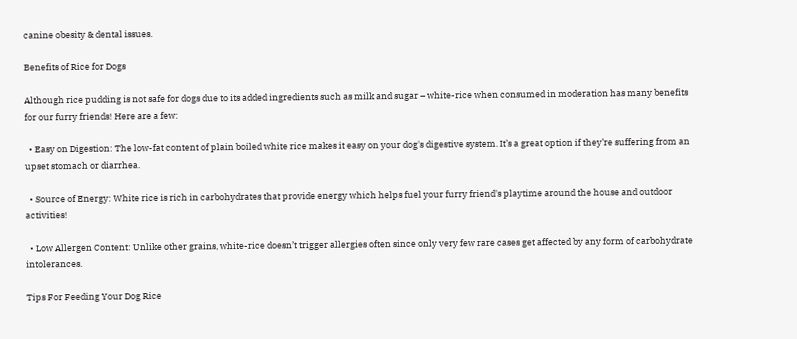canine obesity & dental issues.

Benefits of Rice for Dogs

Although rice pudding is not safe for dogs due to its added ingredients such as milk and sugar – white-rice when consumed in moderation has many benefits for our furry friends! Here are a few:

  • Easy on Digestion: The low-fat content of plain boiled white rice makes it easy on your dog's digestive system. It’s a great option if they’re suffering from an upset stomach or diarrhea.

  • Source of Energy: White rice is rich in carbohydrates that provide energy which helps fuel your furry friend's playtime around the house and outdoor activities!

  • Low Allergen Content: Unlike other grains, white-rice doesn’t trigger allergies often since only very few rare cases get affected by any form of carbohydrate intolerances.

Tips For Feeding Your Dog Rice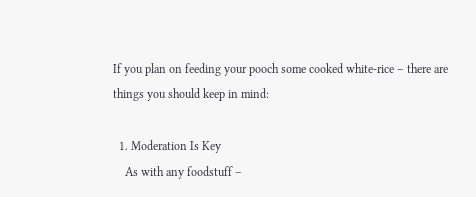If you plan on feeding your pooch some cooked white-rice – there are things you should keep in mind:

  1. Moderation Is Key
    As with any foodstuff –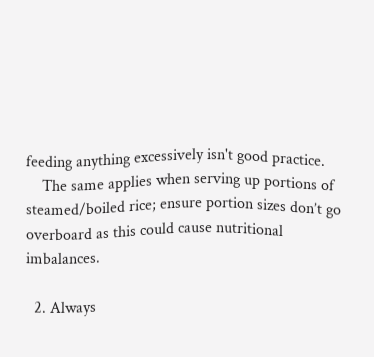feeding anything excessively isn't good practice.
    The same applies when serving up portions of steamed/boiled rice; ensure portion sizes don’t go overboard as this could cause nutritional imbalances.

  2. Always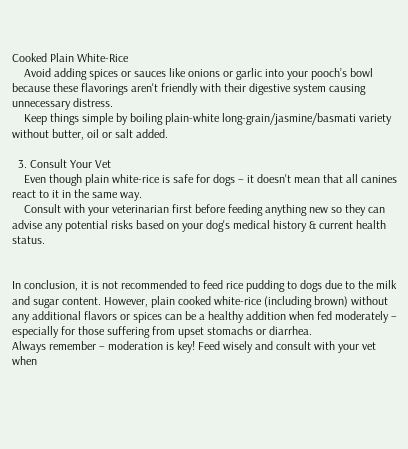Cooked Plain White-Rice
    Avoid adding spices or sauces like onions or garlic into your pooch’s bowl because these flavorings aren't friendly with their digestive system causing unnecessary distress.
    Keep things simple by boiling plain-white long-grain/jasmine/basmati variety without butter, oil or salt added.

  3. Consult Your Vet
    Even though plain white-rice is safe for dogs – it doesn't mean that all canines react to it in the same way.
    Consult with your veterinarian first before feeding anything new so they can advise any potential risks based on your dog's medical history & current health status.


In conclusion, it is not recommended to feed rice pudding to dogs due to the milk and sugar content. However, plain cooked white-rice (including brown) without any additional flavors or spices can be a healthy addition when fed moderately – especially for those suffering from upset stomachs or diarrhea.
Always remember – moderation is key! Feed wisely and consult with your vet when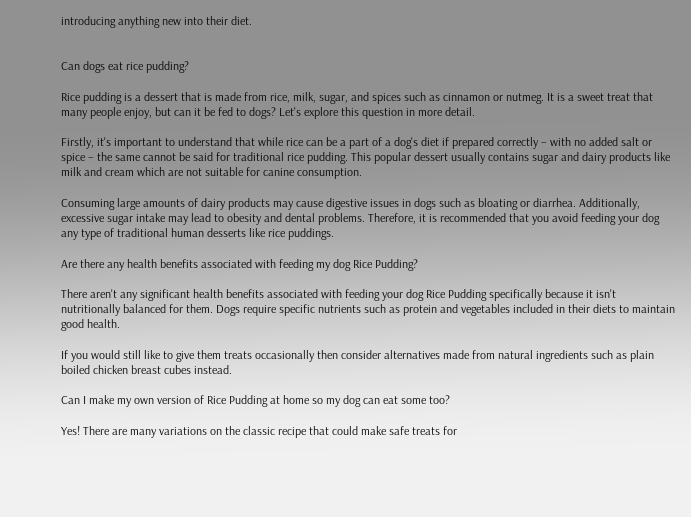introducing anything new into their diet.


Can dogs eat rice pudding?

Rice pudding is a dessert that is made from rice, milk, sugar, and spices such as cinnamon or nutmeg. It is a sweet treat that many people enjoy, but can it be fed to dogs? Let's explore this question in more detail.

Firstly, it's important to understand that while rice can be a part of a dog's diet if prepared correctly – with no added salt or spice – the same cannot be said for traditional rice pudding. This popular dessert usually contains sugar and dairy products like milk and cream which are not suitable for canine consumption.

Consuming large amounts of dairy products may cause digestive issues in dogs such as bloating or diarrhea. Additionally, excessive sugar intake may lead to obesity and dental problems. Therefore, it is recommended that you avoid feeding your dog any type of traditional human desserts like rice puddings.

Are there any health benefits associated with feeding my dog Rice Pudding?

There aren't any significant health benefits associated with feeding your dog Rice Pudding specifically because it isn't nutritionally balanced for them. Dogs require specific nutrients such as protein and vegetables included in their diets to maintain good health.

If you would still like to give them treats occasionally then consider alternatives made from natural ingredients such as plain boiled chicken breast cubes instead.

Can I make my own version of Rice Pudding at home so my dog can eat some too?

Yes! There are many variations on the classic recipe that could make safe treats for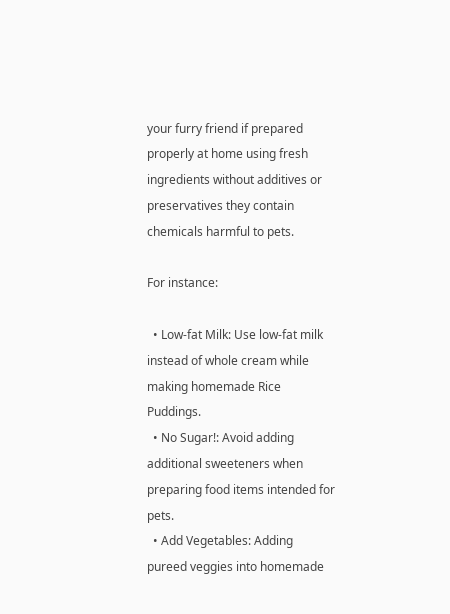your furry friend if prepared properly at home using fresh ingredients without additives or preservatives they contain chemicals harmful to pets.

For instance:

  • Low-fat Milk: Use low-fat milk instead of whole cream while making homemade Rice Puddings.
  • No Sugar!: Avoid adding additional sweeteners when preparing food items intended for pets.
  • Add Vegetables: Adding pureed veggies into homemade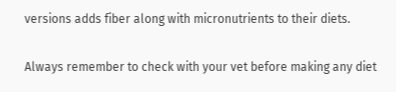versions adds fiber along with micronutrients to their diets.

Always remember to check with your vet before making any diet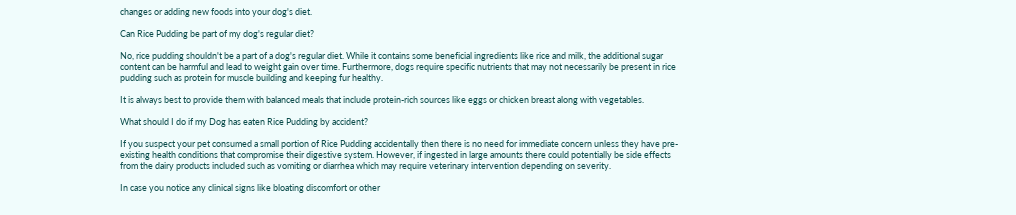changes or adding new foods into your dog's diet.

Can Rice Pudding be part of my dog's regular diet?

No, rice pudding shouldn't be a part of a dog's regular diet. While it contains some beneficial ingredients like rice and milk, the additional sugar content can be harmful and lead to weight gain over time. Furthermore, dogs require specific nutrients that may not necessarily be present in rice pudding such as protein for muscle building and keeping fur healthy.

It is always best to provide them with balanced meals that include protein-rich sources like eggs or chicken breast along with vegetables.

What should I do if my Dog has eaten Rice Pudding by accident?

If you suspect your pet consumed a small portion of Rice Pudding accidentally then there is no need for immediate concern unless they have pre-existing health conditions that compromise their digestive system. However, if ingested in large amounts there could potentially be side effects from the dairy products included such as vomiting or diarrhea which may require veterinary intervention depending on severity.

In case you notice any clinical signs like bloating discomfort or other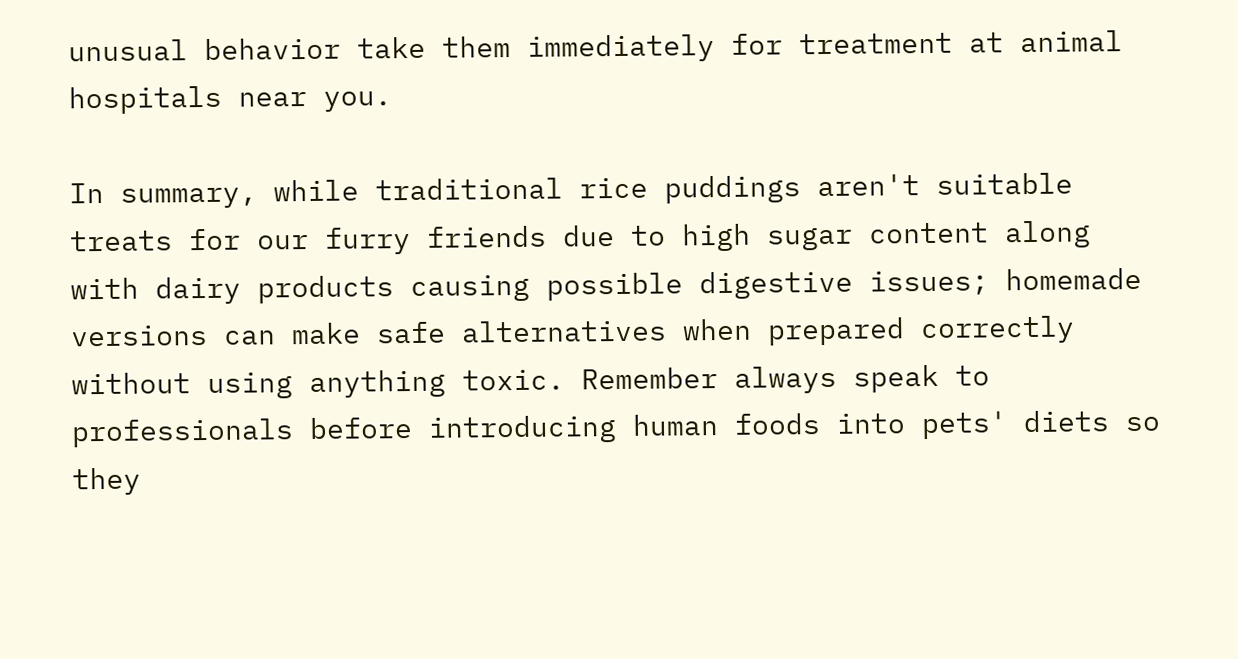unusual behavior take them immediately for treatment at animal hospitals near you.

In summary, while traditional rice puddings aren't suitable treats for our furry friends due to high sugar content along with dairy products causing possible digestive issues; homemade versions can make safe alternatives when prepared correctly without using anything toxic. Remember always speak to professionals before introducing human foods into pets' diets so they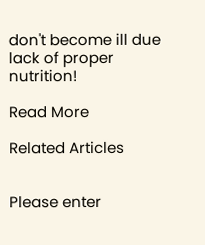don't become ill due lack of proper nutrition!

Read More

Related Articles


Please enter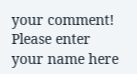your comment!
Please enter your name here